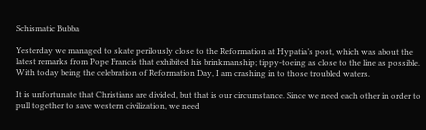Schismatic Bubba

Yesterday we managed to skate perilously close to the Reformation at Hypatia’s post, which was about the latest remarks from Pope Francis that exhibited his brinkmanship; tippy-toeing as close to the line as possible. With today being the celebration of Reformation Day, I am crashing in to those troubled waters.

It is unfortunate that Christians are divided, but that is our circumstance. Since we need each other in order to pull together to save western civilization, we need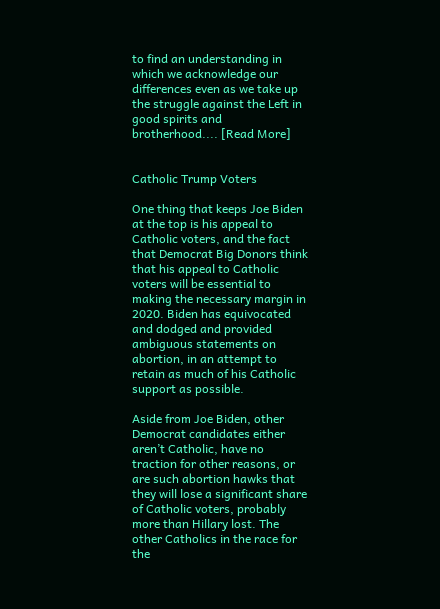to find an understanding in which we acknowledge our differences even as we take up the struggle against the Left in good spirits and brotherhood.... [Read More]


Catholic Trump Voters

One thing that keeps Joe Biden at the top is his appeal to Catholic voters, and the fact that Democrat Big Donors think that his appeal to Catholic voters will be essential to making the necessary margin in 2020. Biden has equivocated and dodged and provided ambiguous statements on abortion, in an attempt to retain as much of his Catholic support as possible.

Aside from Joe Biden, other Democrat candidates either aren’t Catholic, have no traction for other reasons, or are such abortion hawks that they will lose a significant share of Catholic voters, probably more than Hillary lost. The other Catholics in the race for the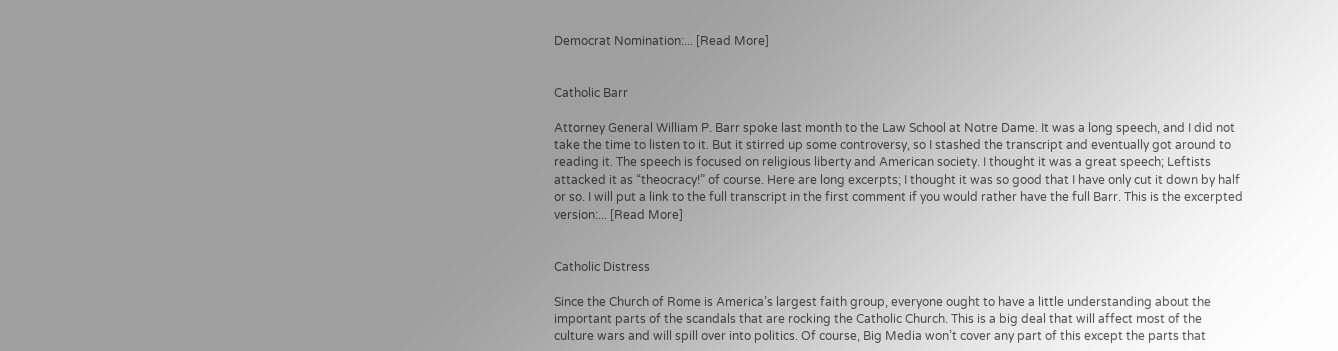Democrat Nomination:... [Read More]


Catholic Barr

Attorney General William P. Barr spoke last month to the Law School at Notre Dame. It was a long speech, and I did not take the time to listen to it. But it stirred up some controversy, so I stashed the transcript and eventually got around to reading it. The speech is focused on religious liberty and American society. I thought it was a great speech; Leftists attacked it as “theocracy!” of course. Here are long excerpts; I thought it was so good that I have only cut it down by half or so. I will put a link to the full transcript in the first comment if you would rather have the full Barr. This is the excerpted version:... [Read More]


Catholic Distress

Since the Church of Rome is America’s largest faith group, everyone ought to have a little understanding about the important parts of the scandals that are rocking the Catholic Church. This is a big deal that will affect most of the culture wars and will spill over into politics. Of course, Big Media won’t cover any part of this except the parts that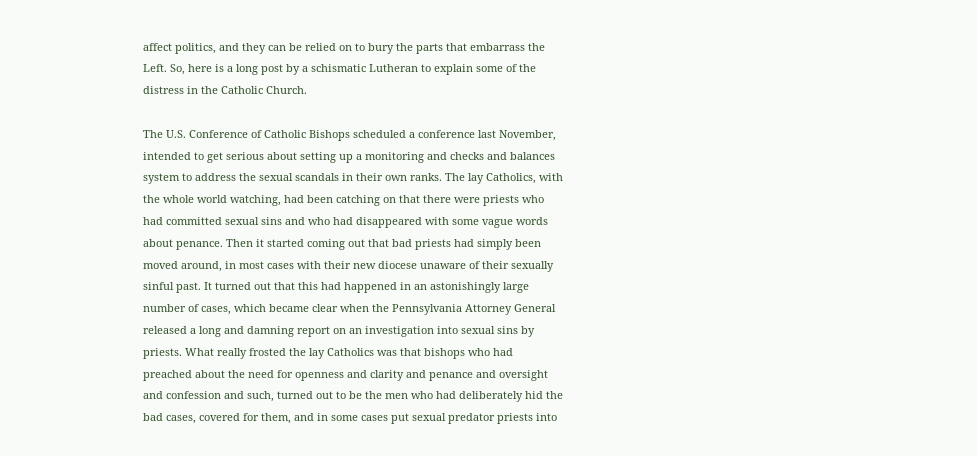affect politics, and they can be relied on to bury the parts that embarrass the Left. So, here is a long post by a schismatic Lutheran to explain some of the distress in the Catholic Church.

The U.S. Conference of Catholic Bishops scheduled a conference last November, intended to get serious about setting up a monitoring and checks and balances system to address the sexual scandals in their own ranks. The lay Catholics, with the whole world watching, had been catching on that there were priests who had committed sexual sins and who had disappeared with some vague words about penance. Then it started coming out that bad priests had simply been moved around, in most cases with their new diocese unaware of their sexually sinful past. It turned out that this had happened in an astonishingly large number of cases, which became clear when the Pennsylvania Attorney General released a long and damning report on an investigation into sexual sins by priests. What really frosted the lay Catholics was that bishops who had preached about the need for openness and clarity and penance and oversight and confession and such, turned out to be the men who had deliberately hid the bad cases, covered for them, and in some cases put sexual predator priests into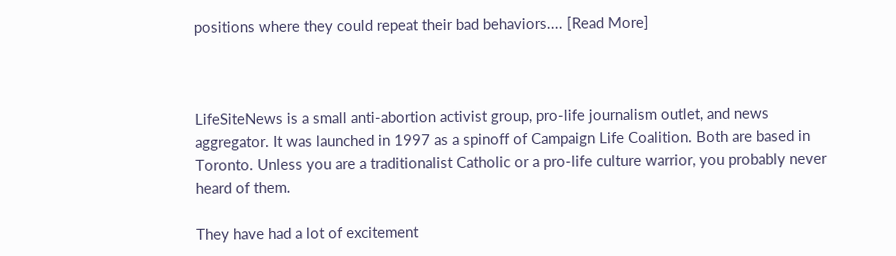positions where they could repeat their bad behaviors.... [Read More]



LifeSiteNews is a small anti-abortion activist group, pro-life journalism outlet, and news aggregator. It was launched in 1997 as a spinoff of Campaign Life Coalition. Both are based in Toronto. Unless you are a traditionalist Catholic or a pro-life culture warrior, you probably never heard of them.

They have had a lot of excitement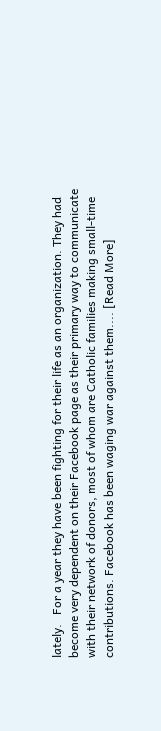lately.   For a year they have been fighting for their life as an organization. They had become very dependent on their Facebook page as their primary way to communicate with their network of donors, most of whom are Catholic families making small-time contributions. Facebook has been waging war against them.... [Read More]